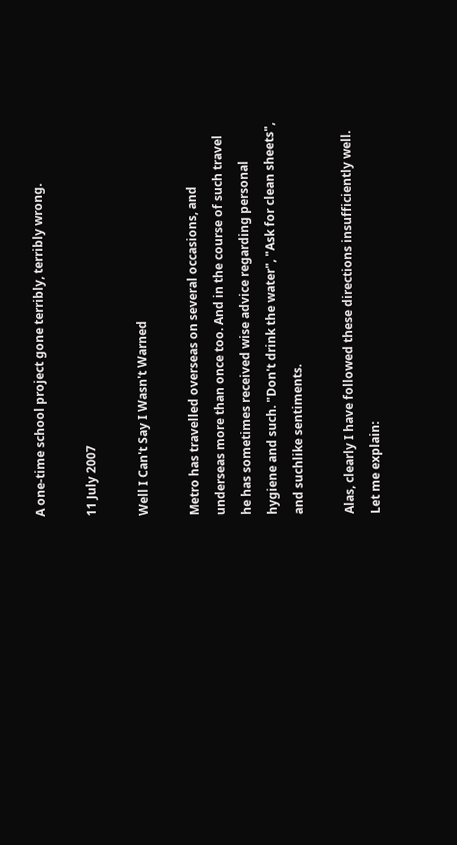A one-time school project gone terribly, terribly wrong.

11 July 2007

Well I Can't Say I Wasn't Warned

Metro has travelled overseas on several occasions, and underseas more than once too. And in the course of such travel he has sometimes received wise advice regarding personal hygiene and such. "Don't drink the water", "Ask for clean sheets", and suchlike sentiments.

Alas, clearly I have followed these directions insufficiently well. Let me explain: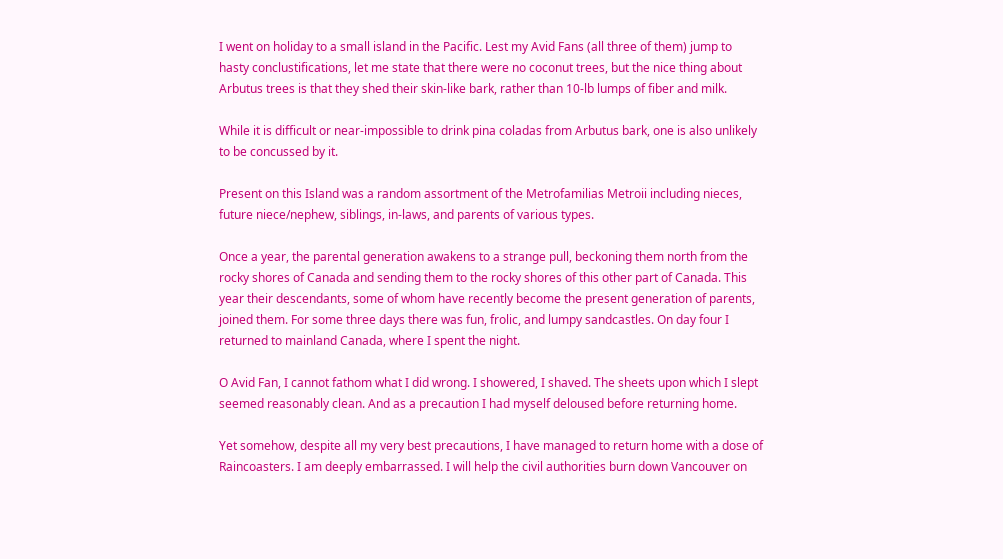I went on holiday to a small island in the Pacific. Lest my Avid Fans (all three of them) jump to hasty conclustifications, let me state that there were no coconut trees, but the nice thing about Arbutus trees is that they shed their skin-like bark, rather than 10-lb lumps of fiber and milk.

While it is difficult or near-impossible to drink pina coladas from Arbutus bark, one is also unlikely to be concussed by it.

Present on this Island was a random assortment of the Metrofamilias Metroii including nieces, future niece/nephew, siblings, in-laws, and parents of various types.

Once a year, the parental generation awakens to a strange pull, beckoning them north from the rocky shores of Canada and sending them to the rocky shores of this other part of Canada. This year their descendants, some of whom have recently become the present generation of parents, joined them. For some three days there was fun, frolic, and lumpy sandcastles. On day four I returned to mainland Canada, where I spent the night.

O Avid Fan, I cannot fathom what I did wrong. I showered, I shaved. The sheets upon which I slept seemed reasonably clean. And as a precaution I had myself deloused before returning home.

Yet somehow, despite all my very best precautions, I have managed to return home with a dose of Raincoasters. I am deeply embarrassed. I will help the civil authorities burn down Vancouver on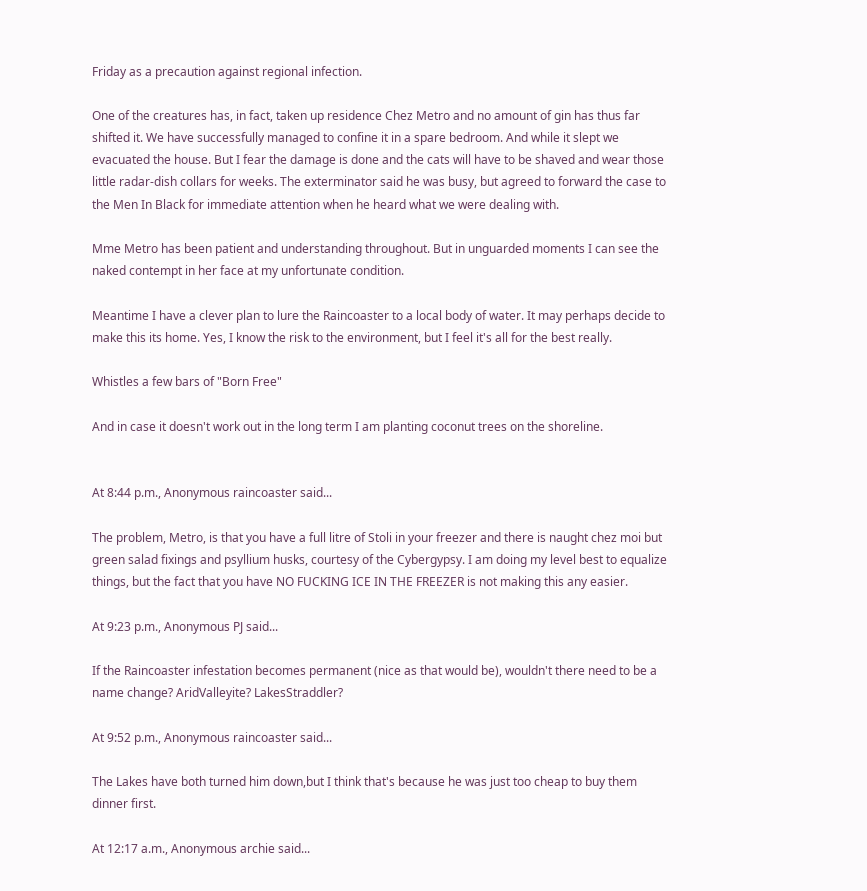Friday as a precaution against regional infection.

One of the creatures has, in fact, taken up residence Chez Metro and no amount of gin has thus far shifted it. We have successfully managed to confine it in a spare bedroom. And while it slept we evacuated the house. But I fear the damage is done and the cats will have to be shaved and wear those little radar-dish collars for weeks. The exterminator said he was busy, but agreed to forward the case to the Men In Black for immediate attention when he heard what we were dealing with.

Mme Metro has been patient and understanding throughout. But in unguarded moments I can see the naked contempt in her face at my unfortunate condition.

Meantime I have a clever plan to lure the Raincoaster to a local body of water. It may perhaps decide to make this its home. Yes, I know the risk to the environment, but I feel it's all for the best really.

Whistles a few bars of "Born Free"

And in case it doesn't work out in the long term I am planting coconut trees on the shoreline.


At 8:44 p.m., Anonymous raincoaster said...

The problem, Metro, is that you have a full litre of Stoli in your freezer and there is naught chez moi but green salad fixings and psyllium husks, courtesy of the Cybergypsy. I am doing my level best to equalize things, but the fact that you have NO FUCKING ICE IN THE FREEZER is not making this any easier.

At 9:23 p.m., Anonymous PJ said...

If the Raincoaster infestation becomes permanent (nice as that would be), wouldn't there need to be a name change? AridValleyite? LakesStraddler?

At 9:52 p.m., Anonymous raincoaster said...

The Lakes have both turned him down,but I think that's because he was just too cheap to buy them dinner first.

At 12:17 a.m., Anonymous archie said...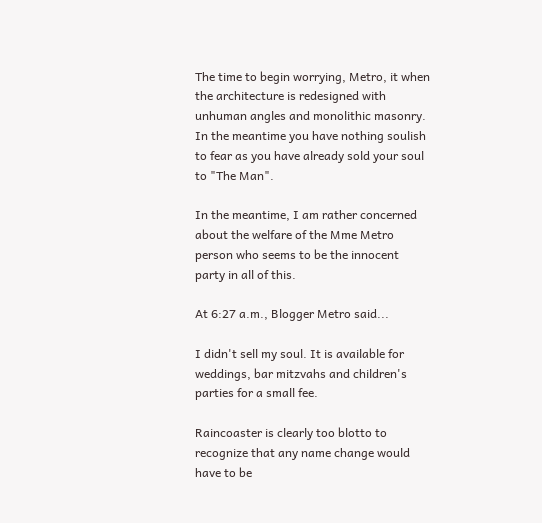The time to begin worrying, Metro, it when the architecture is redesigned with unhuman angles and monolithic masonry. In the meantime you have nothing soulish to fear as you have already sold your soul to "The Man".

In the meantime, I am rather concerned about the welfare of the Mme Metro person who seems to be the innocent party in all of this.

At 6:27 a.m., Blogger Metro said...

I didn't sell my soul. It is available for weddings, bar mitzvahs and children's parties for a small fee.

Raincoaster is clearly too blotto to recognize that any name change would have to be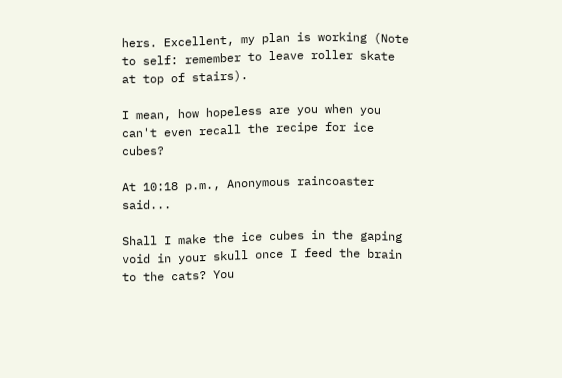hers. Excellent, my plan is working (Note to self: remember to leave roller skate at top of stairs).

I mean, how hopeless are you when you can't even recall the recipe for ice cubes?

At 10:18 p.m., Anonymous raincoaster said...

Shall I make the ice cubes in the gaping void in your skull once I feed the brain to the cats? You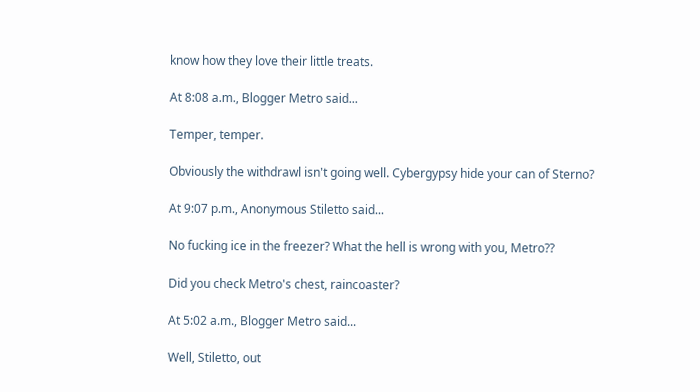know how they love their little treats.

At 8:08 a.m., Blogger Metro said...

Temper, temper.

Obviously the withdrawl isn't going well. Cybergypsy hide your can of Sterno?

At 9:07 p.m., Anonymous Stiletto said...

No fucking ice in the freezer? What the hell is wrong with you, Metro??

Did you check Metro's chest, raincoaster?

At 5:02 a.m., Blogger Metro said...

Well, Stiletto, out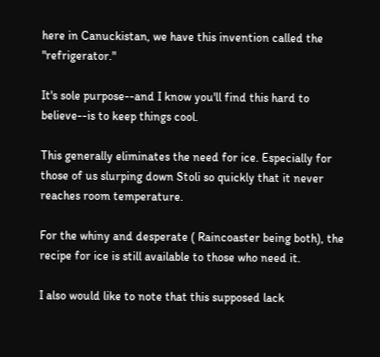here in Canuckistan, we have this invention called the "refrigerator."

It's sole purpose--and I know you'll find this hard to believe--is to keep things cool.

This generally eliminates the need for ice. Especially for those of us slurping down Stoli so quickly that it never reaches room temperature.

For the whiny and desperate ( Raincoaster being both), the recipe for ice is still available to those who need it.

I also would like to note that this supposed lack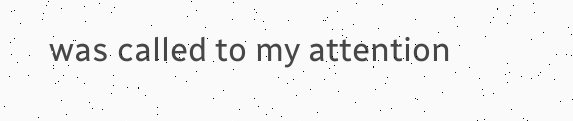was called to my attention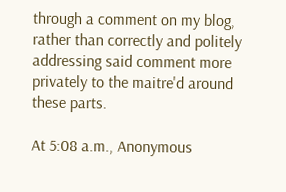through a comment on my blog, rather than correctly and politely addressing said comment more privately to the maitre'd around these parts.

At 5:08 a.m., Anonymous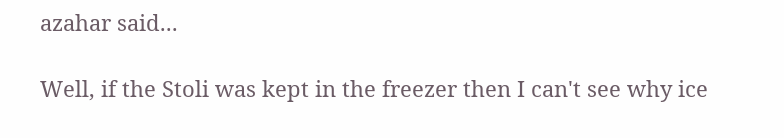azahar said...

Well, if the Stoli was kept in the freezer then I can't see why ice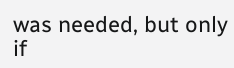was needed, but only if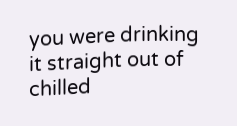you were drinking it straight out of chilled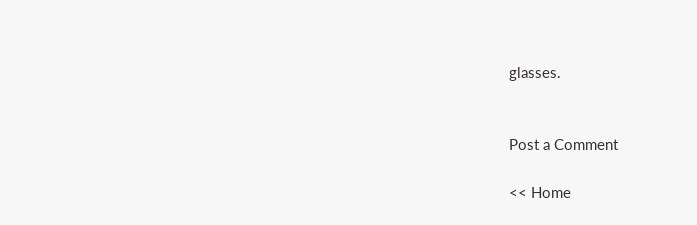glasses.


Post a Comment

<< Home